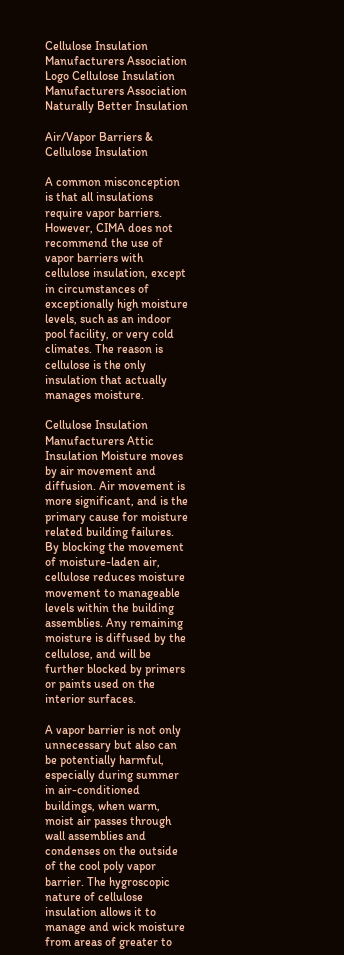Cellulose Insulation Manufacturers Association Logo Cellulose Insulation Manufacturers Association
Naturally Better Insulation

Air/Vapor Barriers & Cellulose Insulation

A common misconception is that all insulations require vapor barriers. However, CIMA does not recommend the use of vapor barriers with cellulose insulation, except in circumstances of exceptionally high moisture levels, such as an indoor pool facility, or very cold climates. The reason is cellulose is the only insulation that actually manages moisture.

Cellulose Insulation Manufacturers Attic Insulation Moisture moves by air movement and diffusion. Air movement is more significant, and is the primary cause for moisture related building failures. By blocking the movement of moisture-laden air, cellulose reduces moisture movement to manageable levels within the building assemblies. Any remaining moisture is diffused by the cellulose, and will be further blocked by primers or paints used on the interior surfaces.

A vapor barrier is not only unnecessary but also can be potentially harmful, especially during summer in air-conditioned buildings, when warm, moist air passes through wall assemblies and condenses on the outside of the cool poly vapor barrier. The hygroscopic nature of cellulose insulation allows it to manage and wick moisture from areas of greater to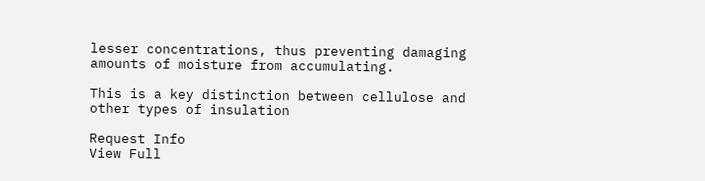lesser concentrations, thus preventing damaging amounts of moisture from accumulating.

This is a key distinction between cellulose and other types of insulation

Request Info
View Full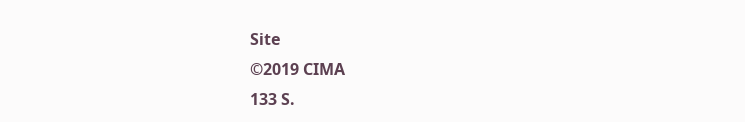Site
©2019 CIMA
133 S.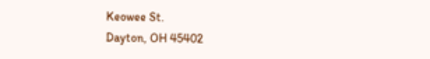Keowee St.
Dayton, OH 45402